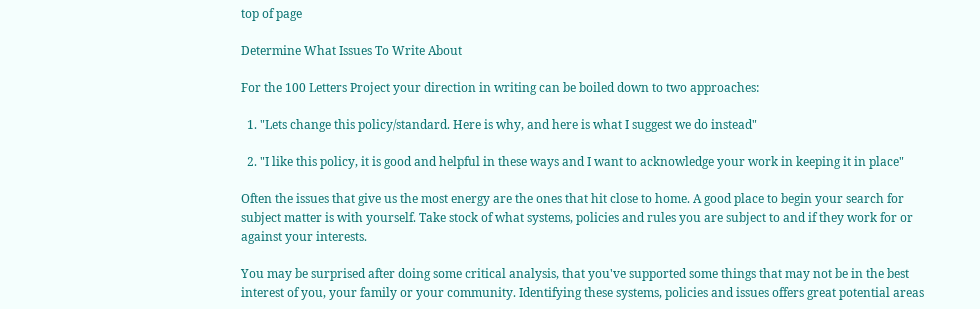top of page

Determine What Issues To Write About

For the 100 Letters Project your direction in writing can be boiled down to two approaches:

  1. "Lets change this policy/standard. Here is why, and here is what I suggest we do instead"

  2. "I like this policy, it is good and helpful in these ways and I want to acknowledge your work in keeping it in place"

Often the issues that give us the most energy are the ones that hit close to home. A good place to begin your search for subject matter is with yourself. Take stock of what systems, policies and rules you are subject to and if they work for or against your interests.

You may be surprised after doing some critical analysis, that you've supported some things that may not be in the best interest of you, your family or your community. Identifying these systems, policies and issues offers great potential areas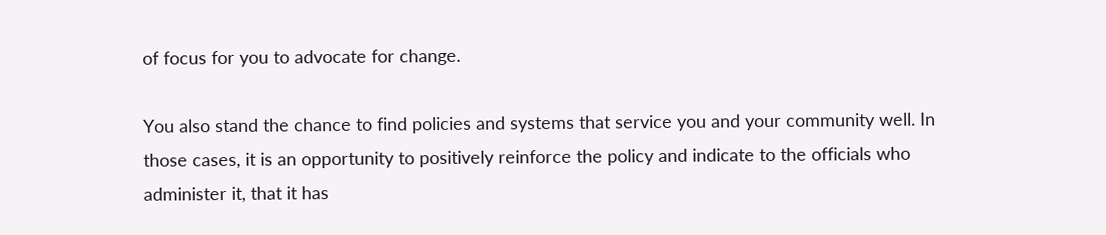of focus for you to advocate for change.

You also stand the chance to find policies and systems that service you and your community well. In those cases, it is an opportunity to positively reinforce the policy and indicate to the officials who administer it, that it has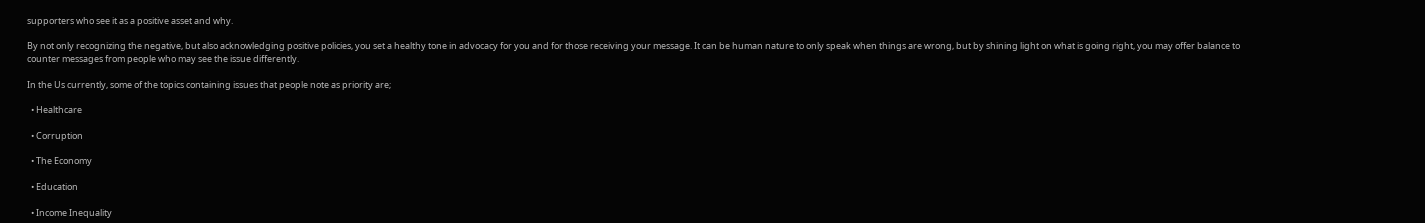supporters who see it as a positive asset and why.

By not only recognizing the negative, but also acknowledging positive policies, you set a healthy tone in advocacy for you and for those receiving your message. It can be human nature to only speak when things are wrong, but by shining light on what is going right, you may offer balance to counter messages from people who may see the issue differently.

In the Us currently, some of the topics containing issues that people note as priority are;

  • Healthcare

  • Corruption

  • The Economy

  • Education

  • Income Inequality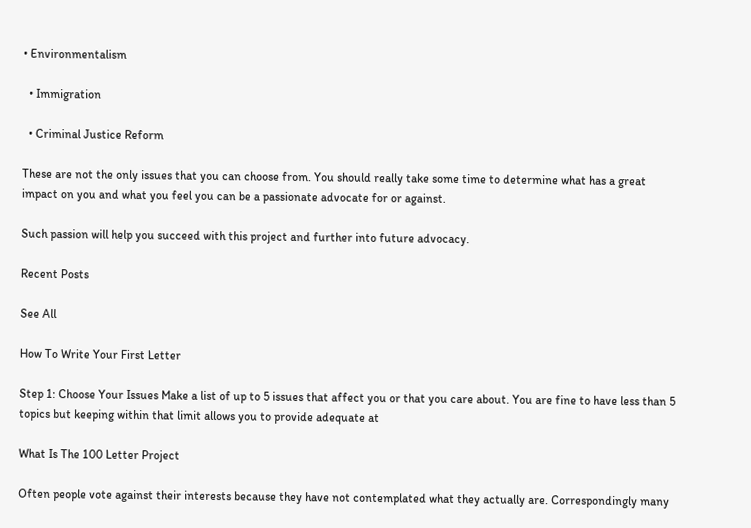• Environmentalism

  • Immigration

  • Criminal Justice Reform

These are not the only issues that you can choose from. You should really take some time to determine what has a great impact on you and what you feel you can be a passionate advocate for or against.

Such passion will help you succeed with this project and further into future advocacy.

Recent Posts

See All

How To Write Your First Letter

Step 1: Choose Your Issues Make a list of up to 5 issues that affect you or that you care about. You are fine to have less than 5 topics but keeping within that limit allows you to provide adequate at

What Is The 100 Letter Project

Often people vote against their interests because they have not contemplated what they actually are. Correspondingly many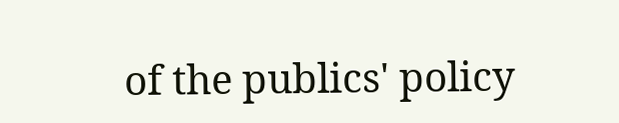of the publics' policy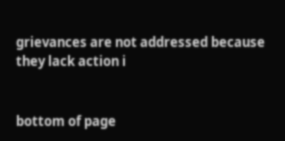grievances are not addressed because they lack action i


bottom of page